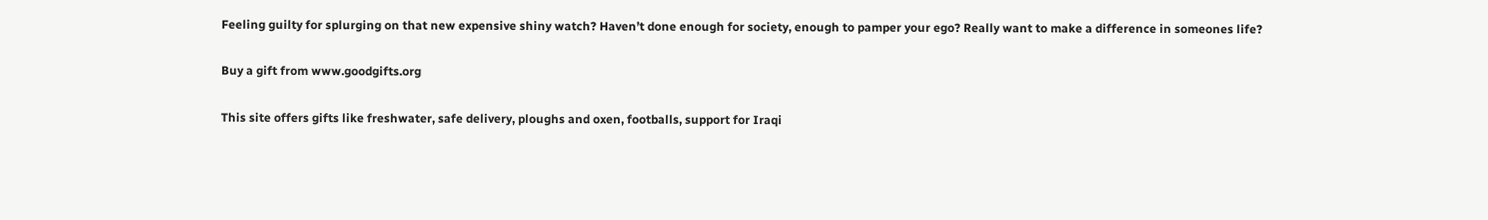Feeling guilty for splurging on that new expensive shiny watch? Haven’t done enough for society, enough to pamper your ego? Really want to make a difference in someones life?

Buy a gift from www.goodgifts.org

This site offers gifts like freshwater, safe delivery, ploughs and oxen, footballs, support for Iraqi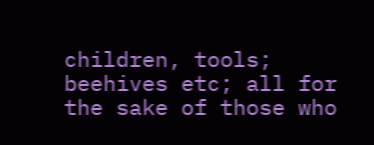children, tools; beehives etc; all for the sake of those who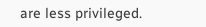are less privileged.